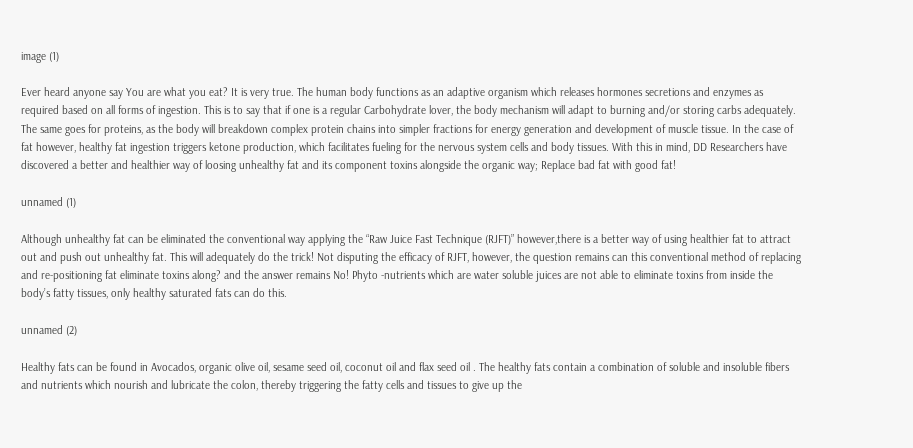image (1)

Ever heard anyone say You are what you eat? It is very true. The human body functions as an adaptive organism which releases hormones secretions and enzymes as required based on all forms of ingestion. This is to say that if one is a regular Carbohydrate lover, the body mechanism will adapt to burning and/or storing carbs adequately. The same goes for proteins, as the body will breakdown complex protein chains into simpler fractions for energy generation and development of muscle tissue. In the case of fat however, healthy fat ingestion triggers ketone production, which facilitates fueling for the nervous system cells and body tissues. With this in mind, DD Researchers have discovered a better and healthier way of loosing unhealthy fat and its component toxins alongside the organic way; Replace bad fat with good fat!

unnamed (1)

Although unhealthy fat can be eliminated the conventional way applying the “Raw Juice Fast Technique (RJFT)” however,there is a better way of using healthier fat to attract out and push out unhealthy fat. This will adequately do the trick! Not disputing the efficacy of RJFT, however, the question remains can this conventional method of replacing and re-positioning fat eliminate toxins along? and the answer remains No! Phyto -nutrients which are water soluble juices are not able to eliminate toxins from inside the body’s fatty tissues, only healthy saturated fats can do this.

unnamed (2)

Healthy fats can be found in Avocados, organic olive oil, sesame seed oil, coconut oil and flax seed oil . The healthy fats contain a combination of soluble and insoluble fibers and nutrients which nourish and lubricate the colon, thereby triggering the fatty cells and tissues to give up the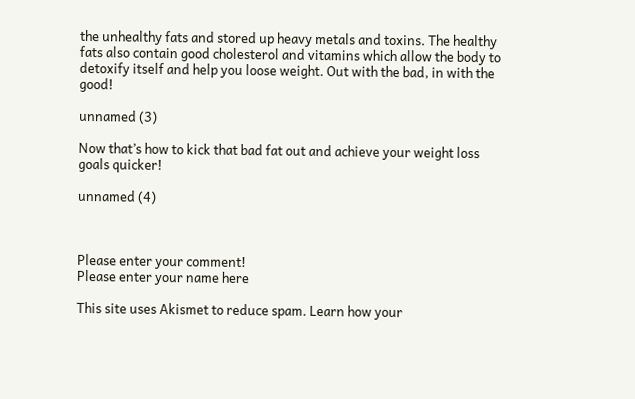the unhealthy fats and stored up heavy metals and toxins. The healthy fats also contain good cholesterol and vitamins which allow the body to detoxify itself and help you loose weight. Out with the bad, in with the good!

unnamed (3)

Now that’s how to kick that bad fat out and achieve your weight loss goals quicker!

unnamed (4)



Please enter your comment!
Please enter your name here

This site uses Akismet to reduce spam. Learn how your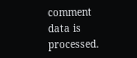comment data is processed.